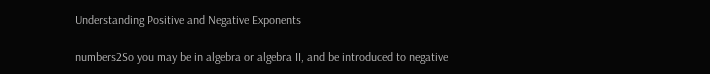Understanding Positive and Negative Exponents

numbers2So you may be in algebra or algebra II, and be introduced to negative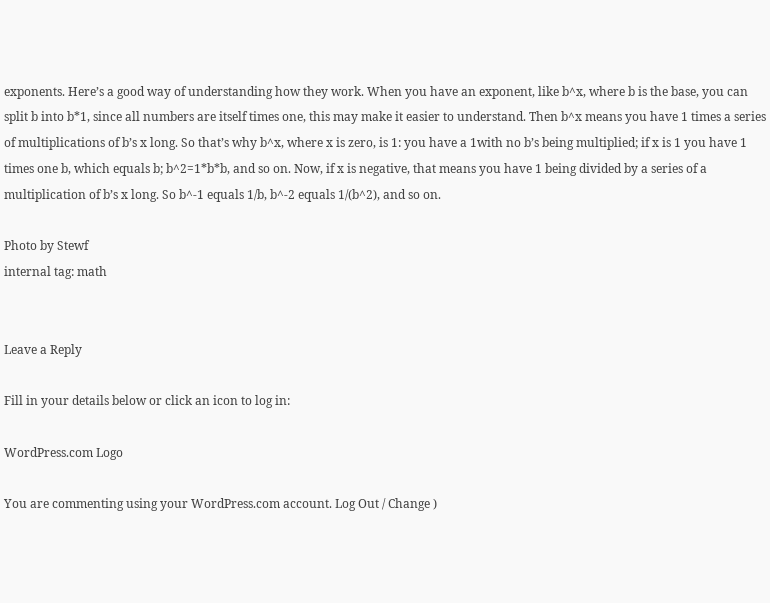exponents. Here’s a good way of understanding how they work. When you have an exponent, like b^x, where b is the base, you can split b into b*1, since all numbers are itself times one, this may make it easier to understand. Then b^x means you have 1 times a series of multiplications of b’s x long. So that’s why b^x, where x is zero, is 1: you have a 1with no b’s being multiplied; if x is 1 you have 1 times one b, which equals b; b^2=1*b*b, and so on. Now, if x is negative, that means you have 1 being divided by a series of a multiplication of b’s x long. So b^-1 equals 1/b, b^-2 equals 1/(b^2), and so on.

Photo by Stewf
internal tag: math


Leave a Reply

Fill in your details below or click an icon to log in:

WordPress.com Logo

You are commenting using your WordPress.com account. Log Out / Change )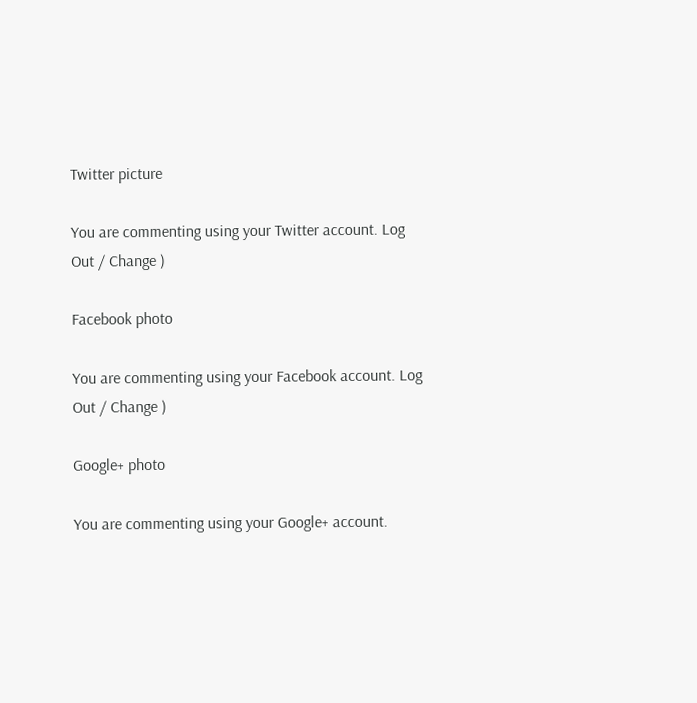Twitter picture

You are commenting using your Twitter account. Log Out / Change )

Facebook photo

You are commenting using your Facebook account. Log Out / Change )

Google+ photo

You are commenting using your Google+ account.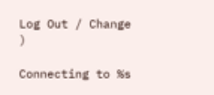Log Out / Change )

Connecting to %s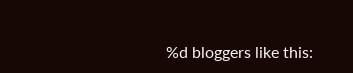%d bloggers like this: